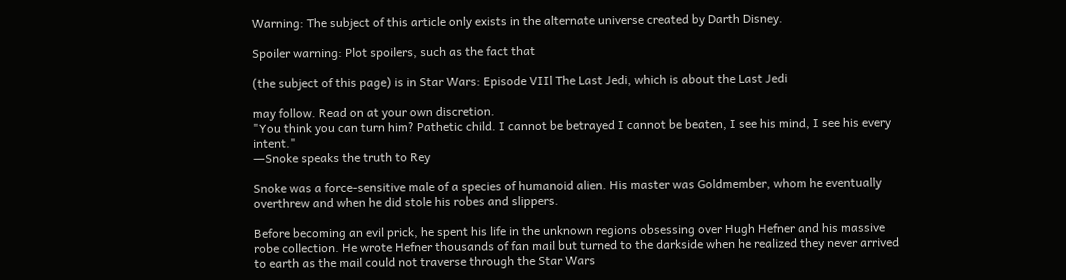Warning: The subject of this article only exists in the alternate universe created by Darth Disney.

Spoiler warning: Plot spoilers, such as the fact that

(the subject of this page) is in Star Wars: Episode VIIl The Last Jedi, which is about the Last Jedi

may follow. Read on at your own discretion.
"You think you can turn him? Pathetic child. I cannot be betrayed I cannot be beaten, I see his mind, I see his every intent."
―Snoke speaks the truth to Rey

Snoke was a force-sensitive male of a species of humanoid alien. His master was Goldmember, whom he eventually overthrew and when he did stole his robes and slippers.

Before becoming an evil prick, he spent his life in the unknown regions obsessing over Hugh Hefner and his massive robe collection. He wrote Hefner thousands of fan mail but turned to the darkside when he realized they never arrived to earth as the mail could not traverse through the Star Wars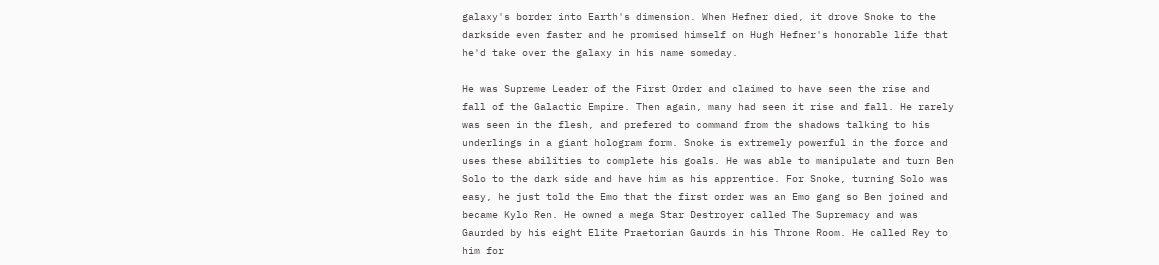galaxy's border into Earth's dimension. When Hefner died, it drove Snoke to the darkside even faster and he promised himself on Hugh Hefner's honorable life that he'd take over the galaxy in his name someday.

He was Supreme Leader of the First Order and claimed to have seen the rise and fall of the Galactic Empire. Then again, many had seen it rise and fall. He rarely was seen in the flesh, and prefered to command from the shadows talking to his underlings in a giant hologram form. Snoke is extremely powerful in the force and uses these abilities to complete his goals. He was able to manipulate and turn Ben Solo to the dark side and have him as his apprentice. For Snoke, turning Solo was easy, he just told the Emo that the first order was an Emo gang so Ben joined and became Kylo Ren. He owned a mega Star Destroyer called The Supremacy and was Gaurded by his eight Elite Praetorian Gaurds in his Throne Room. He called Rey to him for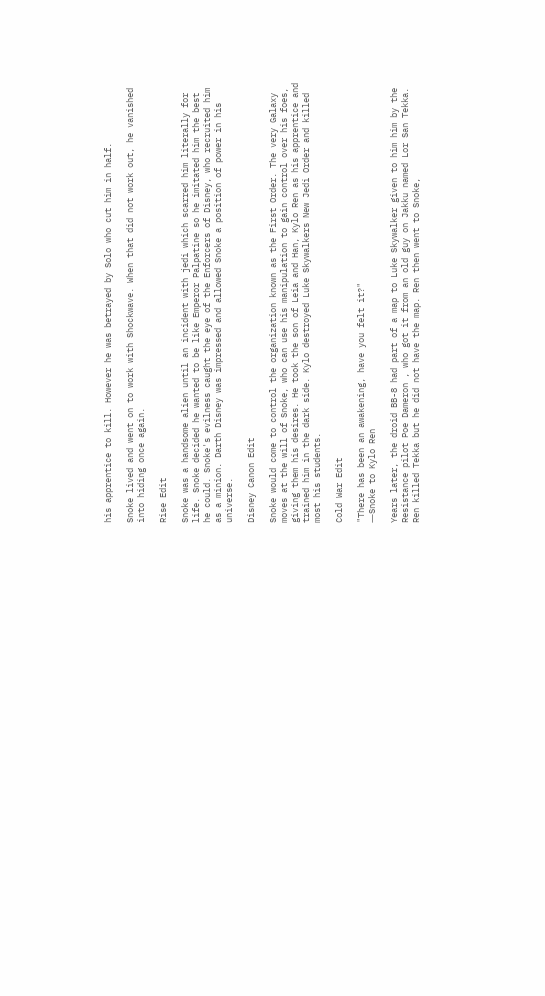his apprentice to kill. However he was betrayed by Solo who cut him in half.

Snoke lived and went on to work with Shockwave. When that did not work out, he vanished into hiding once again.

Rise Edit

Snoke was a handsome alien until an incident with jedi which scarred him literally for life. Snoke decided he wanted to be like Emperor Palpatine so he imitated him the best he could. Snoke's evilness caught the eye of the Enforcers of Disney, who recruited him as a minion. Darth Disney was impressed and allowed Snoke a position of power in his universe.

Disney Canon Edit

Snoke would come to control the organization known as the First Order. The very Galaxy moves at the will of Snoke, who can use his manipulation to gain control over his foes, giving them his desires. He took the son of Leia and Han, Kylo Ren as his apprentice and trained him in the dark side. Kylo destroyed Luke Skywalkers New Jedi Order and killed most his students.

Cold War Edit

"There has been an awakening, have you felt it?"
―Snoke to Kylo Ren

Years later, the droid BB-8 had part of a map to Luke Skywalker given to him him by the Resistance pilot Poe Dameron , who got it from an old guy on Jakku named Lor San Tekka. Ren killed Tekka but he did not have the map. Ren then went to Snoke,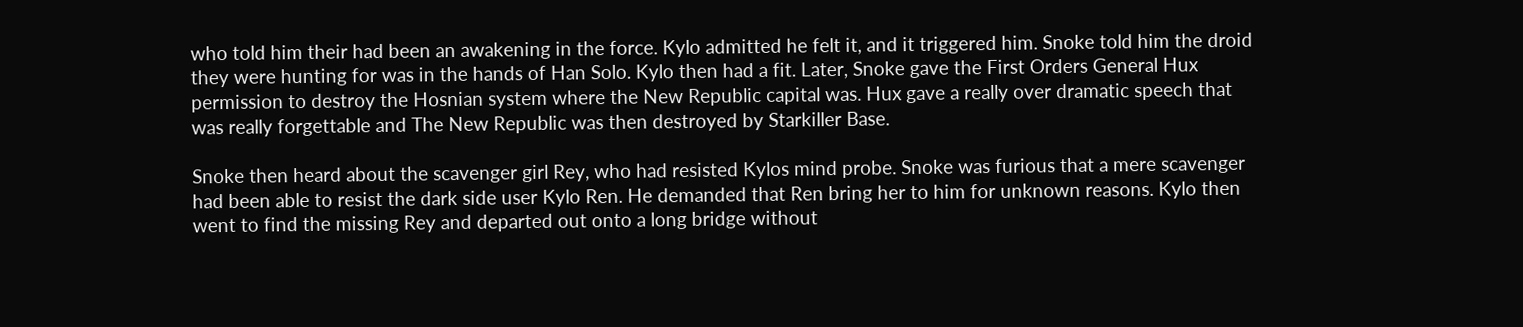who told him their had been an awakening in the force. Kylo admitted he felt it, and it triggered him. Snoke told him the droid they were hunting for was in the hands of Han Solo. Kylo then had a fit. Later, Snoke gave the First Orders General Hux permission to destroy the Hosnian system where the New Republic capital was. Hux gave a really over dramatic speech that was really forgettable and The New Republic was then destroyed by Starkiller Base.

Snoke then heard about the scavenger girl Rey, who had resisted Kylos mind probe. Snoke was furious that a mere scavenger had been able to resist the dark side user Kylo Ren. He demanded that Ren bring her to him for unknown reasons. Kylo then went to find the missing Rey and departed out onto a long bridge without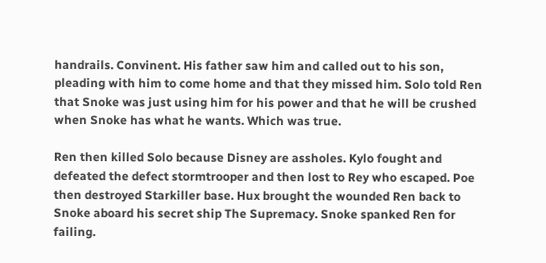handrails. Convinent. His father saw him and called out to his son, pleading with him to come home and that they missed him. Solo told Ren that Snoke was just using him for his power and that he will be crushed when Snoke has what he wants. Which was true.

Ren then killed Solo because Disney are assholes. Kylo fought and defeated the defect stormtrooper and then lost to Rey who escaped. Poe then destroyed Starkiller base. Hux brought the wounded Ren back to Snoke aboard his secret ship The Supremacy. Snoke spanked Ren for failing.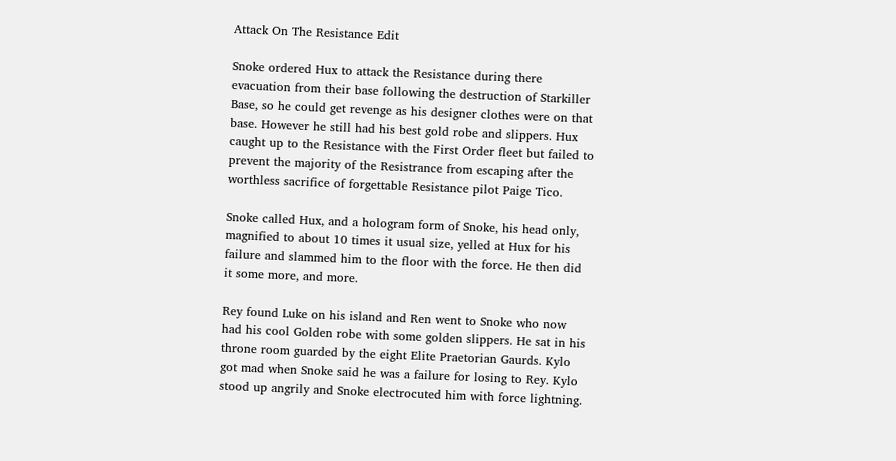Attack On The Resistance Edit

Snoke ordered Hux to attack the Resistance during there evacuation from their base following the destruction of Starkiller Base, so he could get revenge as his designer clothes were on that base. However he still had his best gold robe and slippers. Hux caught up to the Resistance with the First Order fleet but failed to prevent the majority of the Resistrance from escaping after the worthless sacrifice of forgettable Resistance pilot Paige Tico.

Snoke called Hux, and a hologram form of Snoke, his head only, magnified to about 10 times it usual size, yelled at Hux for his failure and slammed him to the floor with the force. He then did it some more, and more.

Rey found Luke on his island and Ren went to Snoke who now had his cool Golden robe with some golden slippers. He sat in his throne room guarded by the eight Elite Praetorian Gaurds. Kylo got mad when Snoke said he was a failure for losing to Rey. Kylo stood up angrily and Snoke electrocuted him with force lightning.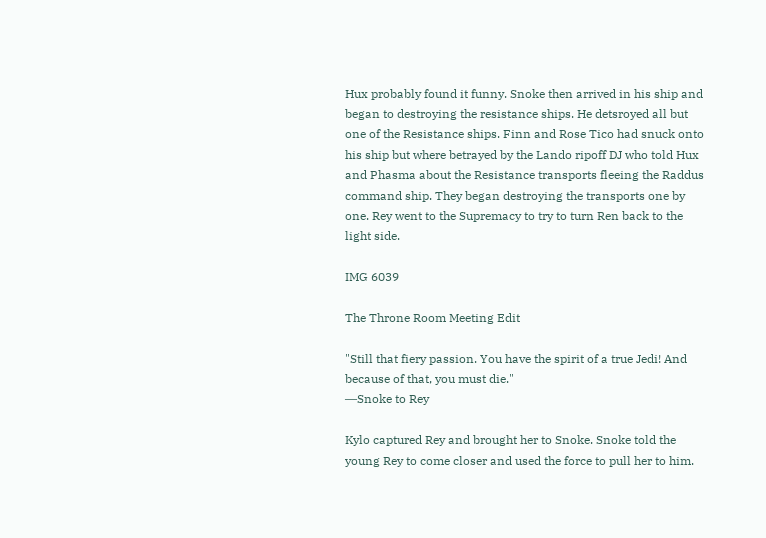Hux probably found it funny. Snoke then arrived in his ship and began to destroying the resistance ships. He detsroyed all but one of the Resistance ships. Finn and Rose Tico had snuck onto his ship but where betrayed by the Lando ripoff DJ who told Hux and Phasma about the Resistance transports fleeing the Raddus command ship. They began destroying the transports one by one. Rey went to the Supremacy to try to turn Ren back to the light side.

IMG 6039

The Throne Room Meeting Edit

"Still that fiery passion. You have the spirit of a true Jedi! And because of that, you must die."
―Snoke to Rey

Kylo captured Rey and brought her to Snoke. Snoke told the young Rey to come closer and used the force to pull her to him.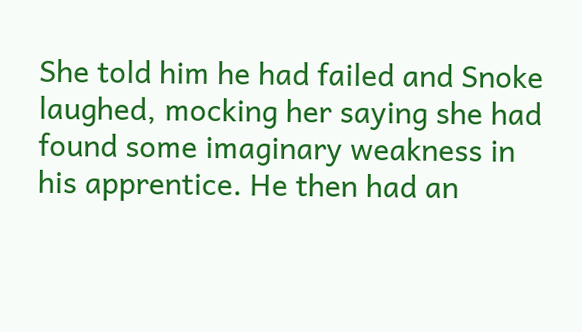She told him he had failed and Snoke laughed, mocking her saying she had found some imaginary weakness in his apprentice. He then had an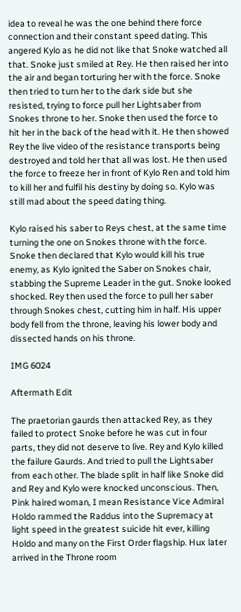idea to reveal he was the one behind there force connection and their constant speed dating. This angered Kylo as he did not like that Snoke watched all that. Snoke just smiled at Rey. He then raised her into the air and began torturing her with the force. Snoke then tried to turn her to the dark side but she resisted, trying to force pull her Lightsaber from Snokes throne to her. Snoke then used the force to hit her in the back of the head with it. He then showed Rey the live video of the resistance transports being destroyed and told her that all was lost. He then used the force to freeze her in front of Kylo Ren and told him to kill her and fulfil his destiny by doing so. Kylo was still mad about the speed dating thing.

Kylo raised his saber to Reys chest, at the same time turning the one on Snokes throne with the force. Snoke then declared that Kylo would kill his true enemy, as Kylo ignited the Saber on Snokes chair, stabbing the Supreme Leader in the gut. Snoke looked shocked. Rey then used the force to pull her saber through Snokes chest, cutting him in half. His upper body fell from the throne, leaving his lower body and dissected hands on his throne.

IMG 6024

Aftermath Edit

The praetorian gaurds then attacked Rey, as they failed to protect Snoke before he was cut in four parts, they did not deserve to live. Rey and Kylo killed the failure Gaurds. And tried to pull the Lightsaber from each other. The blade split in half like Snoke did and Rey and Kylo were knocked unconscious. Then, Pink haired woman, I mean Resistance Vice Admiral Holdo rammed the Raddus into the Supremacy at light speed in the greatest suicide hit ever, killing Holdo and many on the First Order flagship. Hux later arrived in the Throne room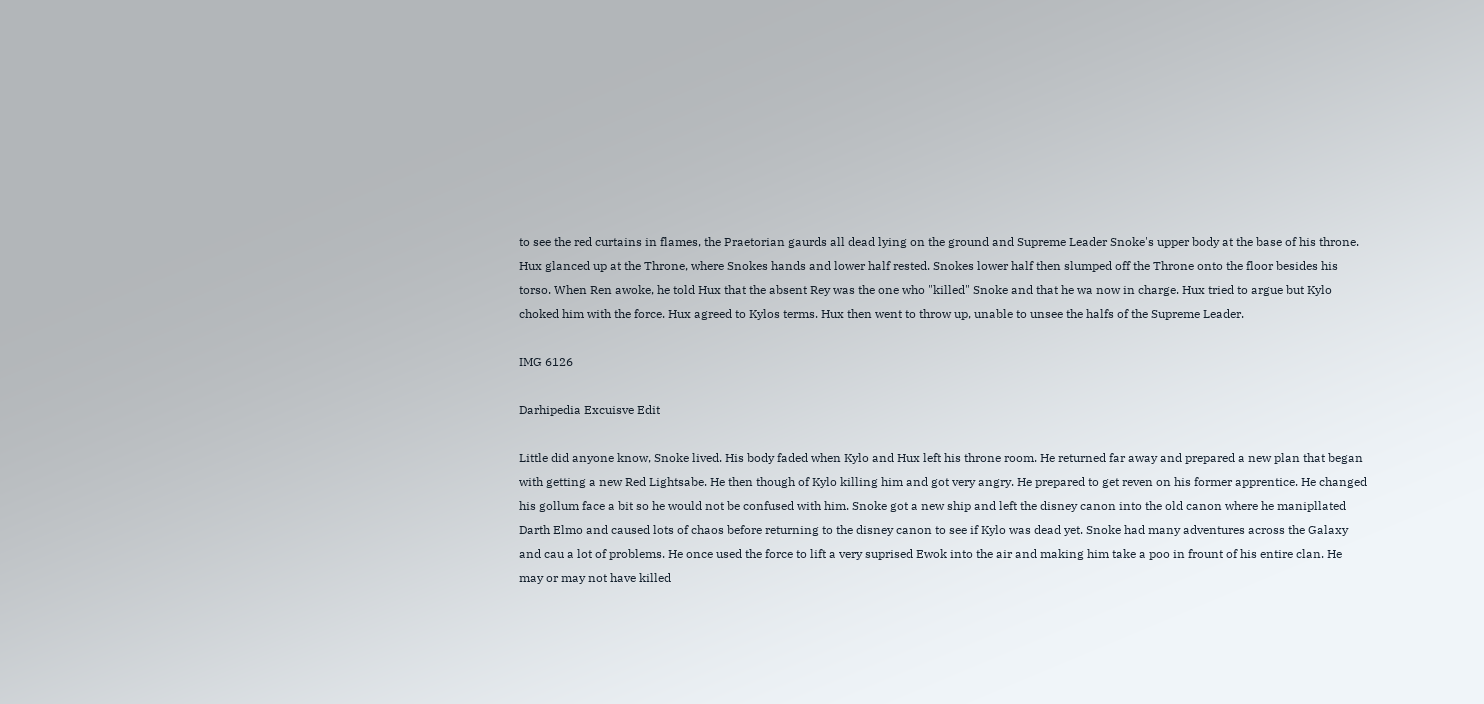to see the red curtains in flames, the Praetorian gaurds all dead lying on the ground and Supreme Leader Snoke's upper body at the base of his throne. Hux glanced up at the Throne, where Snokes hands and lower half rested. Snokes lower half then slumped off the Throne onto the floor besides his torso. When Ren awoke, he told Hux that the absent Rey was the one who "killed" Snoke and that he wa now in charge. Hux tried to argue but Kylo choked him with the force. Hux agreed to Kylos terms. Hux then went to throw up, unable to unsee the halfs of the Supreme Leader.

IMG 6126

Darhipedia Excuisve Edit

Little did anyone know, Snoke lived. His body faded when Kylo and Hux left his throne room. He returned far away and prepared a new plan that began with getting a new Red Lightsabe. He then though of Kylo killing him and got very angry. He prepared to get reven on his former apprentice. He changed his gollum face a bit so he would not be confused with him. Snoke got a new ship and left the disney canon into the old canon where he manipllated Darth Elmo and caused lots of chaos before returning to the disney canon to see if Kylo was dead yet. Snoke had many adventures across the Galaxy and cau a lot of problems. He once used the force to lift a very suprised Ewok into the air and making him take a poo in frount of his entire clan. He may or may not have killed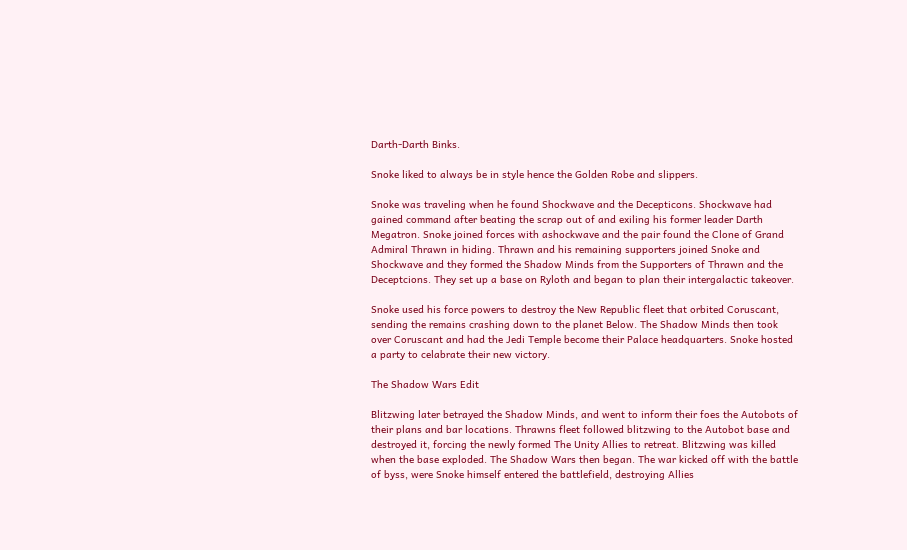Darth-Darth Binks.

Snoke liked to always be in style hence the Golden Robe and slippers.

Snoke was traveling when he found Shockwave and the Decepticons. Shockwave had gained command after beating the scrap out of and exiling his former leader Darth Megatron. Snoke joined forces with ashockwave and the pair found the Clone of Grand Admiral Thrawn in hiding. Thrawn and his remaining supporters joined Snoke and Shockwave and they formed the Shadow Minds from the Supporters of Thrawn and the Deceptcions. They set up a base on Ryloth and began to plan their intergalactic takeover.

Snoke used his force powers to destroy the New Republic fleet that orbited Coruscant, sending the remains crashing down to the planet Below. The Shadow Minds then took over Coruscant and had the Jedi Temple become their Palace headquarters. Snoke hosted a party to celabrate their new victory.

The Shadow Wars Edit

Blitzwing later betrayed the Shadow Minds, and went to inform their foes the Autobots of their plans and bar locations. Thrawns fleet followed blitzwing to the Autobot base and destroyed it, forcing the newly formed The Unity Allies to retreat. Blitzwing was killed when the base exploded. The Shadow Wars then began. The war kicked off with the battle of byss, were Snoke himself entered the battlefield, destroying Allies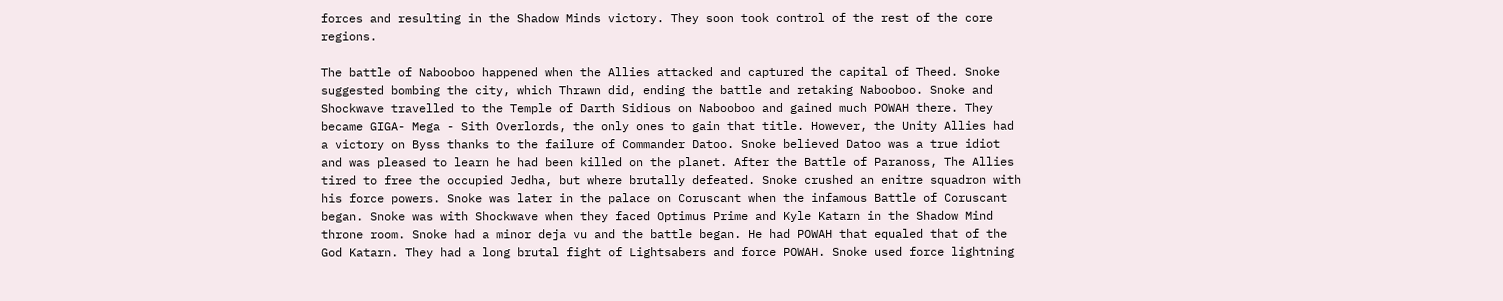forces and resulting in the Shadow Minds victory. They soon took control of the rest of the core regions.

The battle of Nabooboo happened when the Allies attacked and captured the capital of Theed. Snoke suggested bombing the city, which Thrawn did, ending the battle and retaking Nabooboo. Snoke and Shockwave travelled to the Temple of Darth Sidious on Nabooboo and gained much POWAH there. They became GIGA- Mega - Sith Overlords, the only ones to gain that title. However, the Unity Allies had a victory on Byss thanks to the failure of Commander Datoo. Snoke believed Datoo was a true idiot and was pleased to learn he had been killed on the planet. After the Battle of Paranoss, The Allies tired to free the occupied Jedha, but where brutally defeated. Snoke crushed an enitre squadron with his force powers. Snoke was later in the palace on Coruscant when the infamous Battle of Coruscant began. Snoke was with Shockwave when they faced Optimus Prime and Kyle Katarn in the Shadow Mind throne room. Snoke had a minor deja vu and the battle began. He had POWAH that equaled that of the God Katarn. They had a long brutal fight of Lightsabers and force POWAH. Snoke used force lightning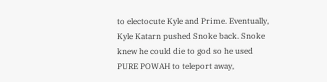to electocute Kyle and Prime. Eventually, Kyle Katarn pushed Snoke back. Snoke knew he could die to god so he used PURE POWAH to teleport away,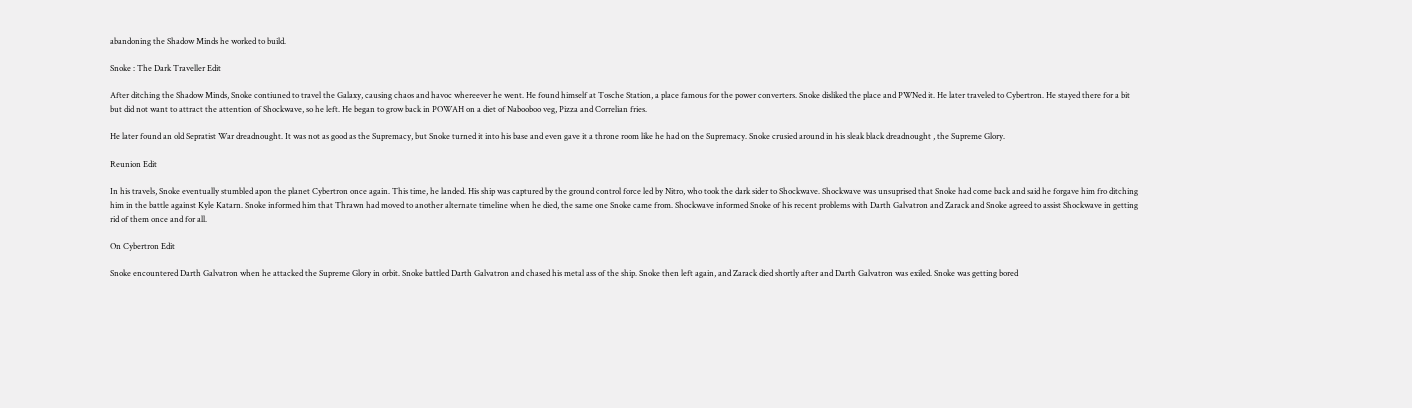abandoning the Shadow Minds he worked to build.

Snoke : The Dark Traveller Edit

After ditching the Shadow Minds, Snoke contiuned to travel the Galaxy, causing chaos and havoc whereever he went. He found himself at Tosche Station, a place famous for the power converters. Snoke disliked the place and PWNed it. He later traveled to Cybertron. He stayed there for a bit but did not want to attract the attention of Shockwave, so he left. He began to grow back in POWAH on a diet of Nabooboo veg, Pizza and Correlian fries.

He later found an old Sepratist War dreadnought. It was not as good as the Supremacy, but Snoke turned it into his base and even gave it a throne room like he had on the Supremacy. Snoke crusied around in his sleak black dreadnought , the Supreme Glory.

Reunion Edit

In his travels, Snoke eventually stumbled apon the planet Cybertron once again. This time, he landed. His ship was captured by the ground control force led by Nitro, who took the dark sider to Shockwave. Shockwave was unsuprised that Snoke had come back and said he forgave him fro ditching him in the battle against Kyle Katarn. Snoke informed him that Thrawn had moved to another alternate timeline when he died, the same one Snoke came from. Shockwave informed Snoke of his recent problems with Darth Galvatron and Zarack and Snoke agreed to assist Shockwave in getting rid of them once and for all.

On Cybertron Edit

Snoke encountered Darth Galvatron when he attacked the Supreme Glory in orbit. Snoke battled Darth Galvatron and chased his metal ass of the ship. Snoke then left again, and Zarack died shortly after and Darth Galvatron was exiled. Snoke was getting bored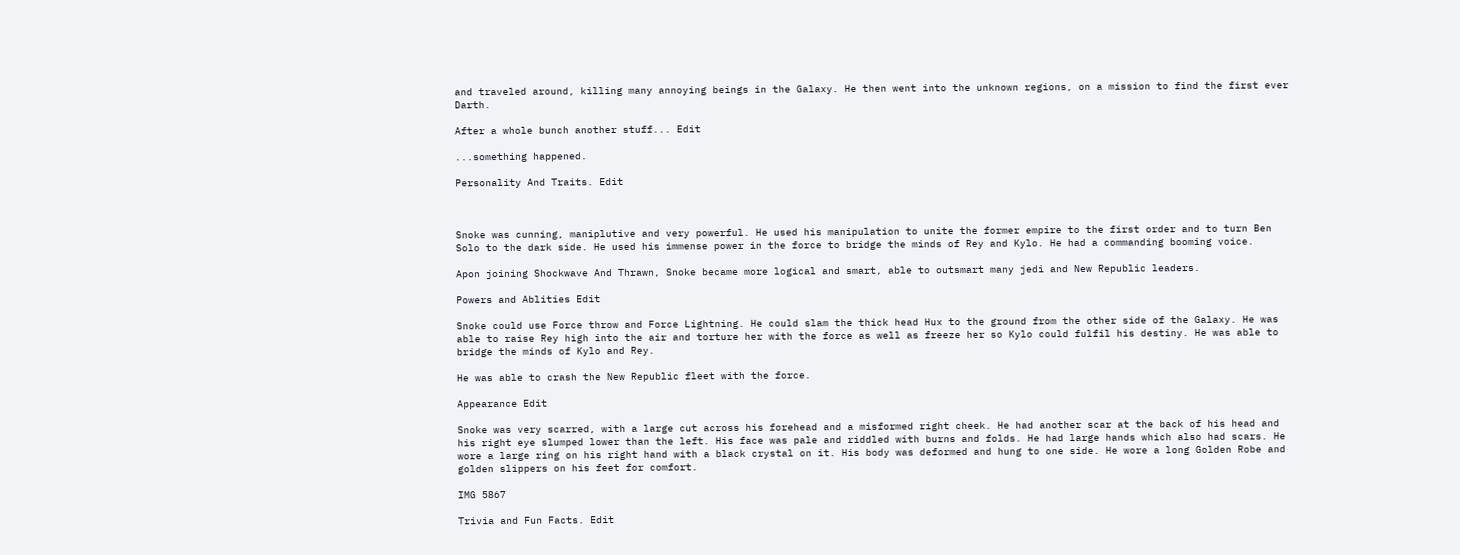and traveled around, killing many annoying beings in the Galaxy. He then went into the unknown regions, on a mission to find the first ever Darth.

After a whole bunch another stuff... Edit

...something happened.

Personality And Traits. Edit



Snoke was cunning, maniplutive and very powerful. He used his manipulation to unite the former empire to the first order and to turn Ben Solo to the dark side. He used his immense power in the force to bridge the minds of Rey and Kylo. He had a commanding booming voice.

Apon joining Shockwave And Thrawn, Snoke became more logical and smart, able to outsmart many jedi and New Republic leaders.

Powers and Ablities Edit

Snoke could use Force throw and Force Lightning. He could slam the thick head Hux to the ground from the other side of the Galaxy. He was able to raise Rey high into the air and torture her with the force as well as freeze her so Kylo could fulfil his destiny. He was able to bridge the minds of Kylo and Rey.

He was able to crash the New Republic fleet with the force.

Appearance Edit

Snoke was very scarred, with a large cut across his forehead and a misformed right cheek. He had another scar at the back of his head and his right eye slumped lower than the left. His face was pale and riddled with burns and folds. He had large hands which also had scars. He wore a large ring on his right hand with a black crystal on it. His body was deformed and hung to one side. He wore a long Golden Robe and golden slippers on his feet for comfort.

IMG 5867

Trivia and Fun Facts. Edit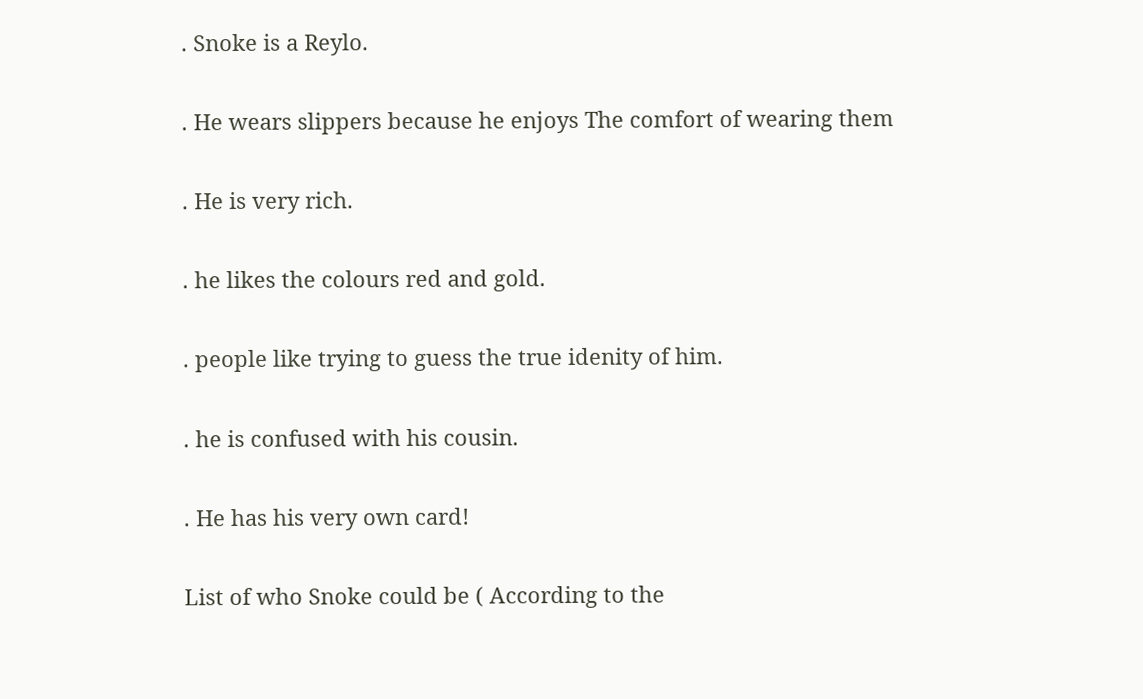. Snoke is a Reylo.

. He wears slippers because he enjoys The comfort of wearing them

. He is very rich.

. he likes the colours red and gold.

. people like trying to guess the true idenity of him.

. he is confused with his cousin.

. He has his very own card!

List of who Snoke could be ( According to the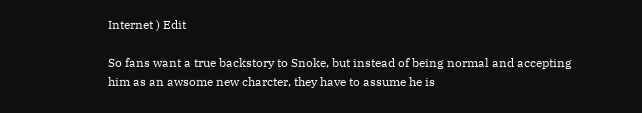Internet ) Edit

So fans want a true backstory to Snoke, but instead of being normal and accepting him as an awsome new charcter, they have to assume he is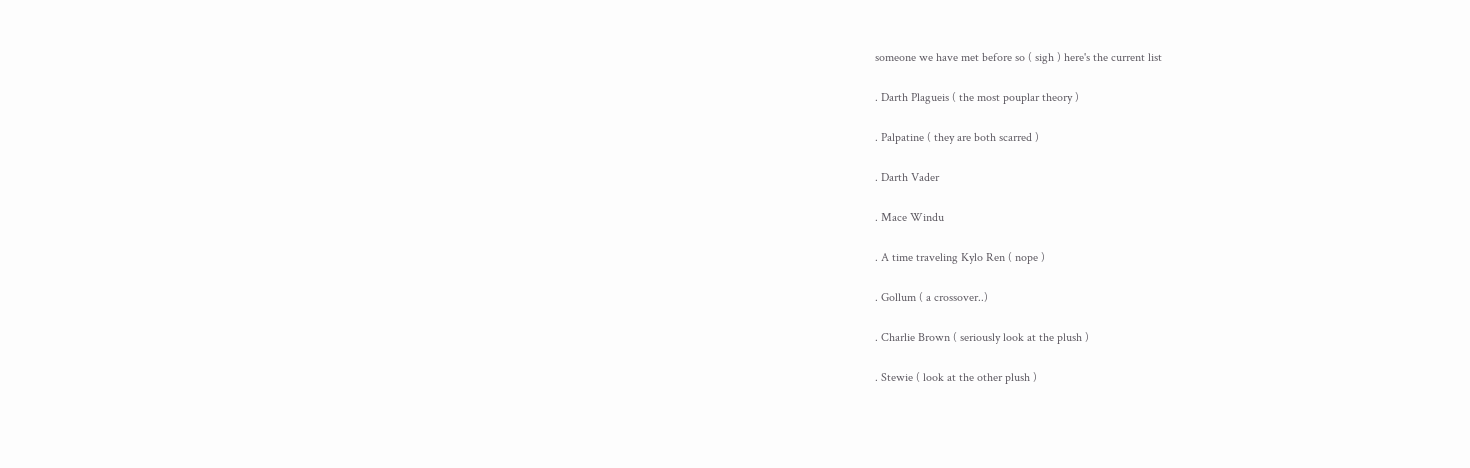someone we have met before so ( sigh ) here's the current list

. Darth Plagueis ( the most pouplar theory )

. Palpatine ( they are both scarred )

. Darth Vader

. Mace Windu

. A time traveling Kylo Ren ( nope )

. Gollum ( a crossover..)

. Charlie Brown ( seriously look at the plush )

. Stewie ( look at the other plush )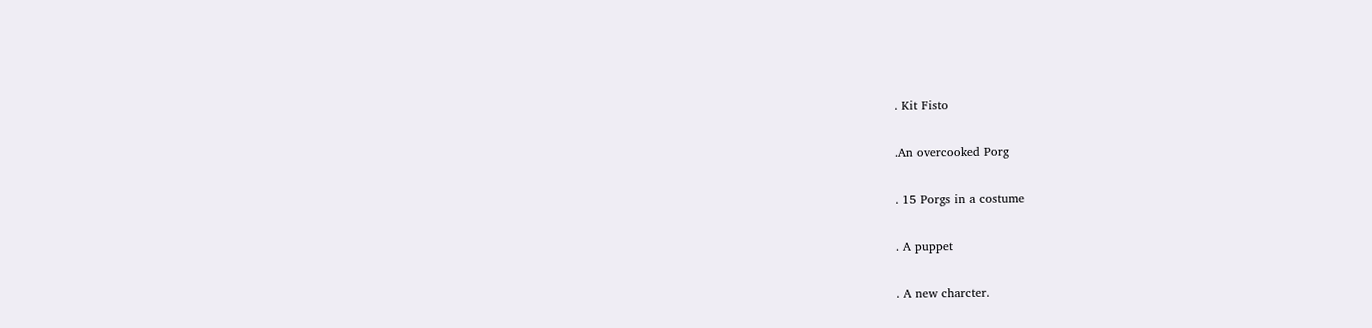. Kit Fisto

.An overcooked Porg

. 15 Porgs in a costume

. A puppet

. A new charcter.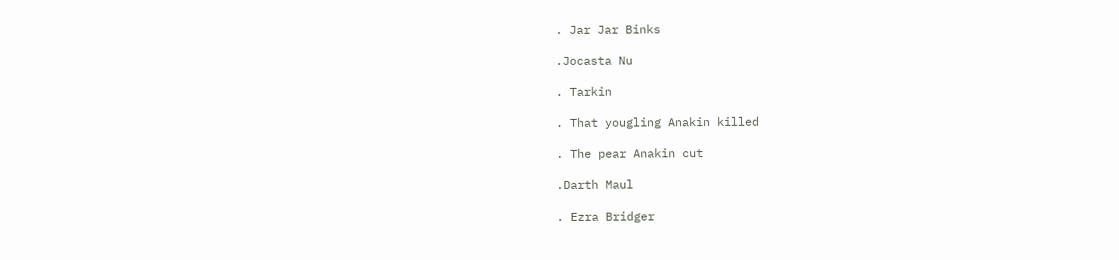. Jar Jar Binks

.Jocasta Nu

. Tarkin

. That yougling Anakin killed

. The pear Anakin cut

.Darth Maul

. Ezra Bridger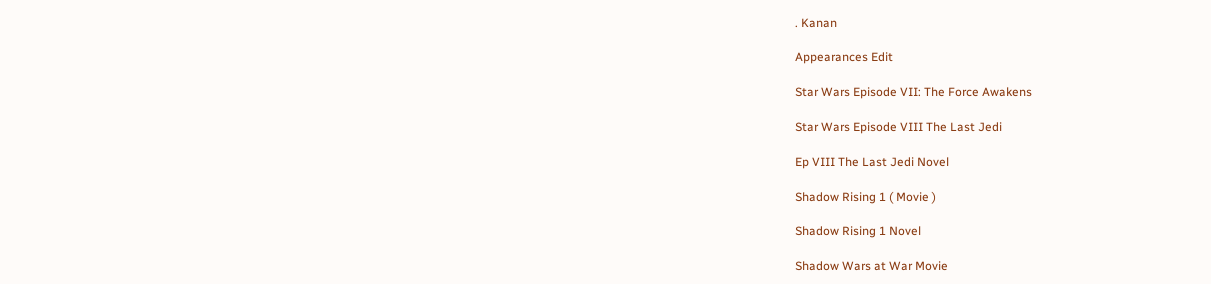. Kanan

Appearances Edit

Star Wars Episode VII: The Force Awakens

Star Wars Episode VIII The Last Jedi

Ep VIII The Last Jedi Novel

Shadow Rising 1 ( Movie )

Shadow Rising 1 Novel

Shadow Wars at War Movie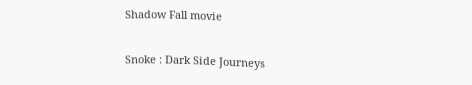Shadow Fall movie

Snoke : Dark Side Journeys